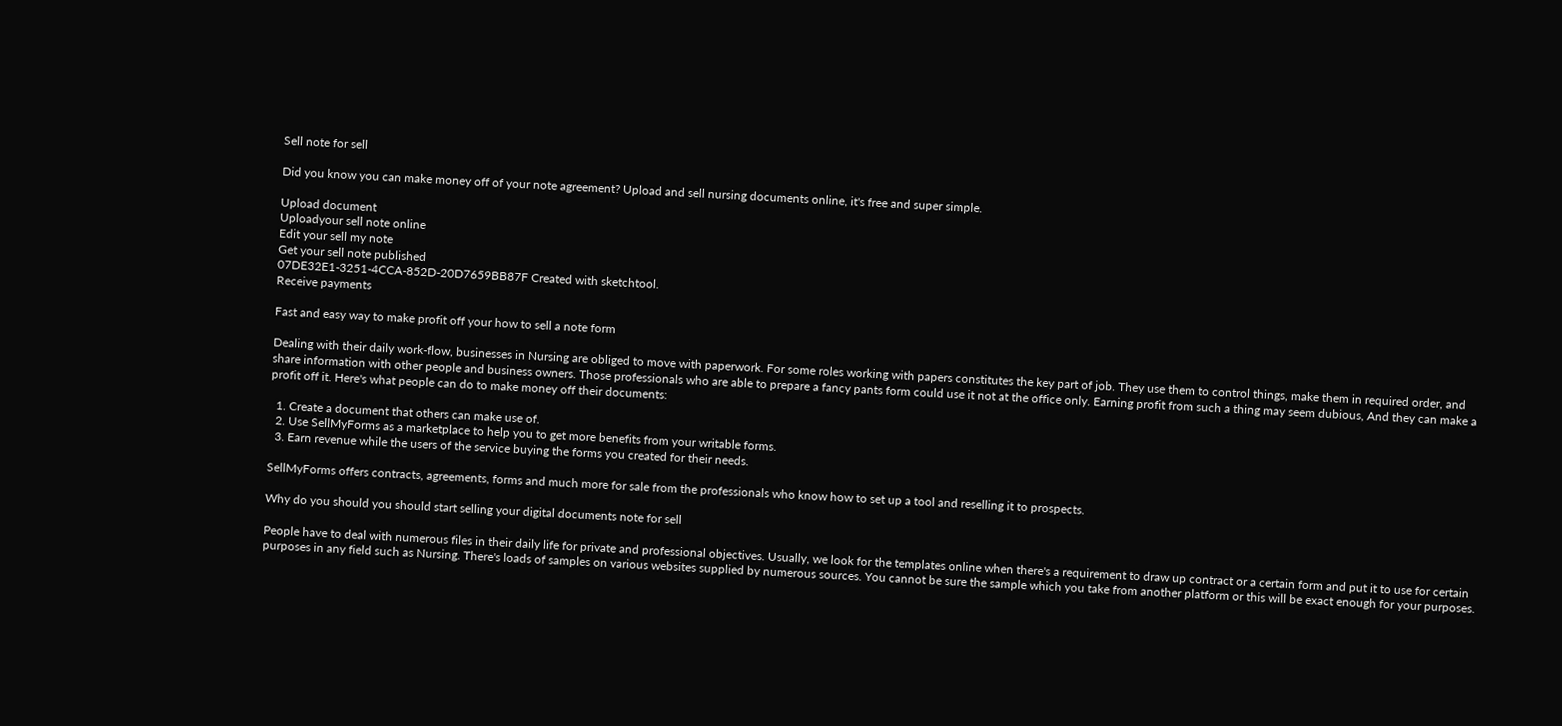Sell note for sell

Did you know you can make money off of your note agreement? Upload and sell nursing documents online, it's free and super simple.

Upload document
Uploadyour sell note online
Edit your sell my note
Get your sell note published
07DE32E1-3251-4CCA-852D-20D7659BB87F Created with sketchtool.
Receive payments

Fast and easy way to make profit off your how to sell a note form

Dealing with their daily work-flow, businesses in Nursing are obliged to move with paperwork. For some roles working with papers constitutes the key part of job. They use them to control things, make them in required order, and share information with other people and business owners. Those professionals who are able to prepare a fancy pants form could use it not at the office only. Earning profit from such a thing may seem dubious, And they can make a profit off it. Here's what people can do to make money off their documents:

  1. Create a document that others can make use of.
  2. Use SellMyForms as a marketplace to help you to get more benefits from your writable forms.
  3. Earn revenue while the users of the service buying the forms you created for their needs.

SellMyForms offers contracts, agreements, forms and much more for sale from the professionals who know how to set up a tool and reselling it to prospects.

Why do you should you should start selling your digital documents note for sell

People have to deal with numerous files in their daily life for private and professional objectives. Usually, we look for the templates online when there's a requirement to draw up contract or a certain form and put it to use for certain purposes in any field such as Nursing. There's loads of samples on various websites supplied by numerous sources. You cannot be sure the sample which you take from another platform or this will be exact enough for your purposes.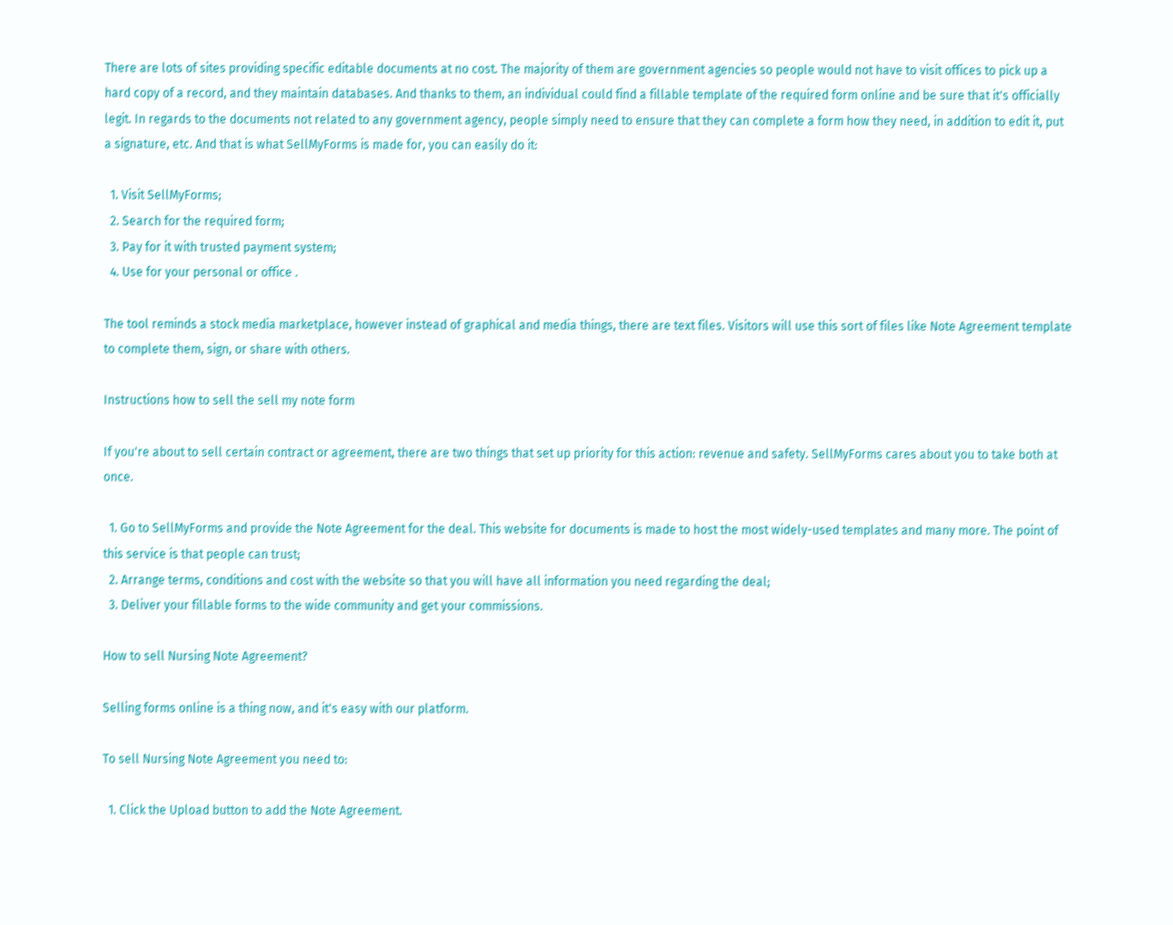There are lots of sites providing specific editable documents at no cost. The majority of them are government agencies so people would not have to visit offices to pick up a hard copy of a record, and they maintain databases. And thanks to them, an individual could find a fillable template of the required form online and be sure that it's officially legit. In regards to the documents not related to any government agency, people simply need to ensure that they can complete a form how they need, in addition to edit it, put a signature, etc. And that is what SellMyForms is made for, you can easily do it:

  1. Visit SellMyForms;
  2. Search for the required form;
  3. Pay for it with trusted payment system;
  4. Use for your personal or office .

The tool reminds a stock media marketplace, however instead of graphical and media things, there are text files. Visitors will use this sort of files like Note Agreement template to complete them, sign, or share with others.

Instructions how to sell the sell my note form

If you're about to sell certain contract or agreement, there are two things that set up priority for this action: revenue and safety. SellMyForms cares about you to take both at once.

  1. Go to SellMyForms and provide the Note Agreement for the deal. This website for documents is made to host the most widely-used templates and many more. The point of this service is that people can trust;
  2. Arrange terms, conditions and cost with the website so that you will have all information you need regarding the deal;
  3. Deliver your fillable forms to the wide community and get your commissions.

How to sell Nursing Note Agreement?

Selling forms online is a thing now, and it's easy with our platform.

To sell Nursing Note Agreement you need to:

  1. Click the Upload button to add the Note Agreement.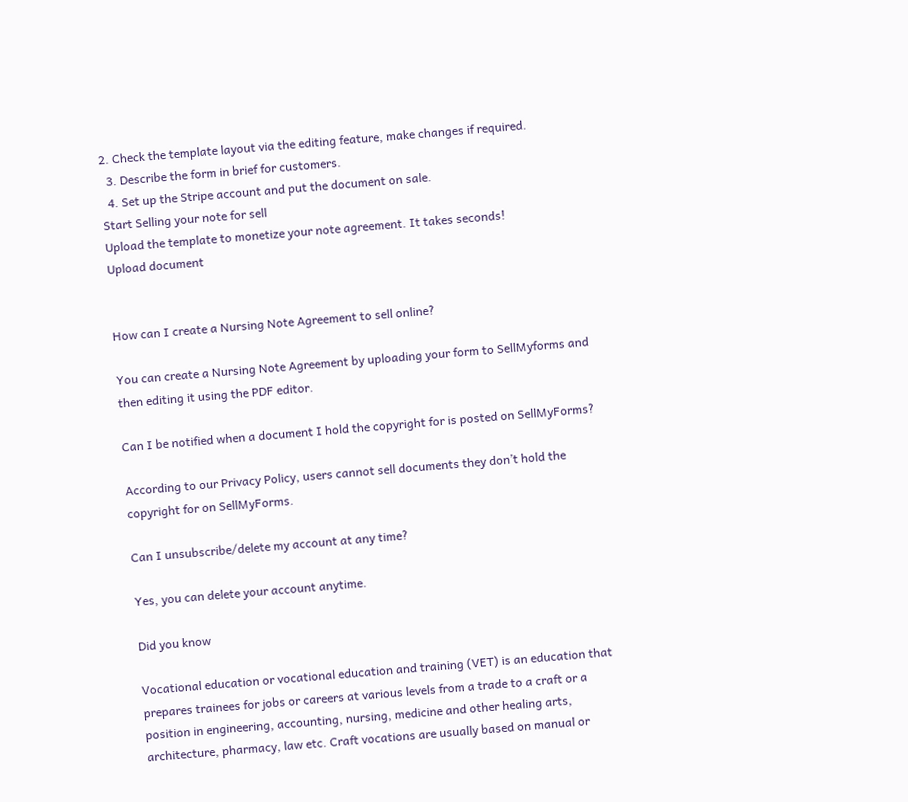2. Check the template layout via the editing feature, make changes if required.
  3. Describe the form in brief for customers.
  4. Set up the Stripe account and put the document on sale.
Start Selling your note for sell
Upload the template to monetize your note agreement. It takes seconds!
Upload document


How can I create a Nursing Note Agreement to sell online?

You can create a Nursing Note Agreement by uploading your form to SellMyforms and then editing it using the PDF editor.

Can I be notified when a document I hold the copyright for is posted on SellMyForms?

According to our Privacy Policy, users cannot sell documents they don’t hold the copyright for on SellMyForms.

Can I unsubscribe/delete my account at any time?

Yes, you can delete your account anytime.

Did you know

Vocational education or vocational education and training (VET) is an education that prepares trainees for jobs or careers at various levels from a trade to a craft or a position in engineering, accounting, nursing, medicine and other healing arts, architecture, pharmacy, law etc. Craft vocations are usually based on manual or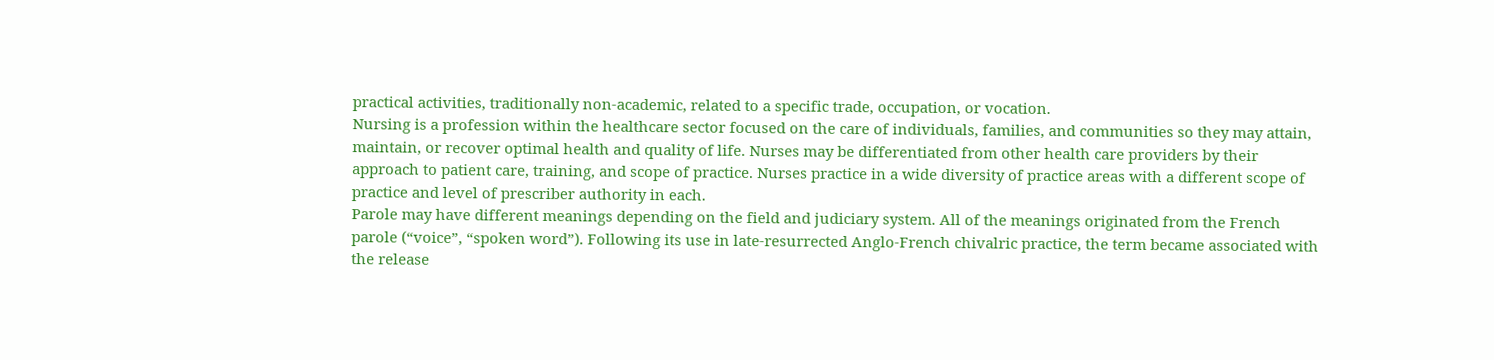practical activities, traditionally non-academic, related to a specific trade, occupation, or vocation.
Nursing is a profession within the healthcare sector focused on the care of individuals, families, and communities so they may attain, maintain, or recover optimal health and quality of life. Nurses may be differentiated from other health care providers by their approach to patient care, training, and scope of practice. Nurses practice in a wide diversity of practice areas with a different scope of practice and level of prescriber authority in each.
Parole may have different meanings depending on the field and judiciary system. All of the meanings originated from the French parole (“voice”, “spoken word”). Following its use in late-resurrected Anglo-French chivalric practice, the term became associated with the release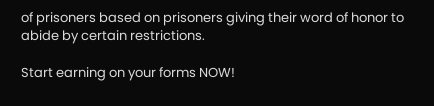of prisoners based on prisoners giving their word of honor to abide by certain restrictions.

Start earning on your forms NOW!